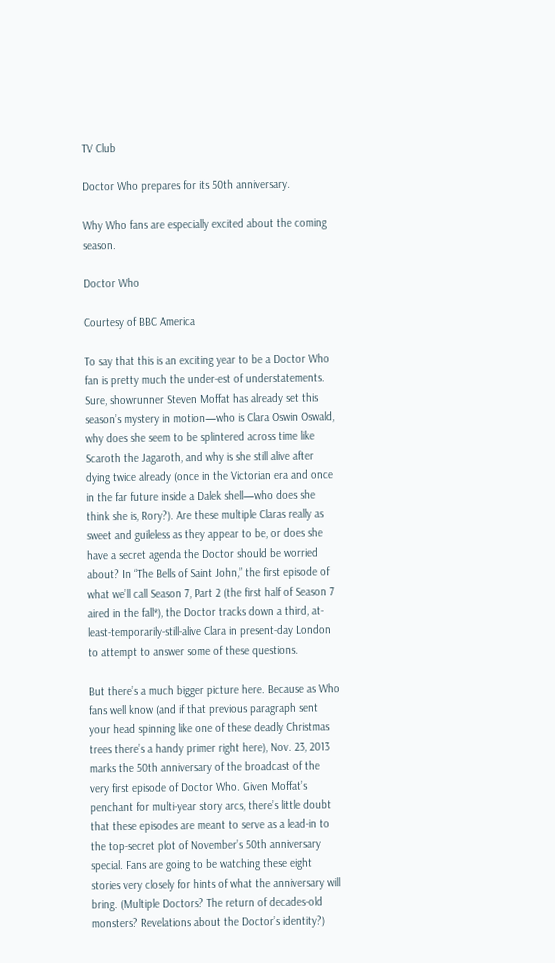TV Club

Doctor Who prepares for its 50th anniversary.

Why Who fans are especially excited about the coming season.

Doctor Who

Courtesy of BBC America

To say that this is an exciting year to be a Doctor Who fan is pretty much the under-est of understatements. Sure, showrunner Steven Moffat has already set this season’s mystery in motion—who is Clara Oswin Oswald, why does she seem to be splintered across time like Scaroth the Jagaroth, and why is she still alive after dying twice already (once in the Victorian era and once in the far future inside a Dalek shell—who does she think she is, Rory?). Are these multiple Claras really as sweet and guileless as they appear to be, or does she have a secret agenda the Doctor should be worried about? In “The Bells of Saint John,” the first episode of what we’ll call Season 7, Part 2 (the first half of Season 7 aired in the fall*), the Doctor tracks down a third, at-least-temporarily-still-alive Clara in present-day London to attempt to answer some of these questions.

But there’s a much bigger picture here. Because as Who fans well know (and if that previous paragraph sent your head spinning like one of these deadly Christmas trees there’s a handy primer right here), Nov. 23, 2013 marks the 50th anniversary of the broadcast of the very first episode of Doctor Who. Given Moffat’s penchant for multi-year story arcs, there’s little doubt that these episodes are meant to serve as a lead-in to the top-secret plot of November’s 50th anniversary special. Fans are going to be watching these eight stories very closely for hints of what the anniversary will bring. (Multiple Doctors? The return of decades-old monsters? Revelations about the Doctor’s identity?)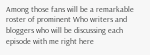Among those fans will be a remarkable roster of prominent Who writers and bloggers who will be discussing each episode with me right here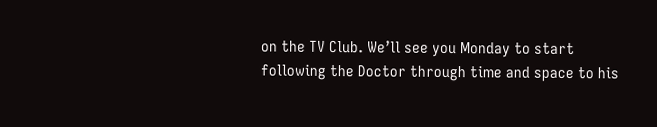on the TV Club. We’ll see you Monday to start following the Doctor through time and space to his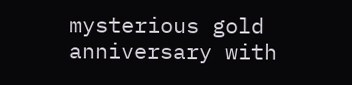mysterious gold anniversary with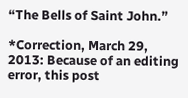“The Bells of Saint John.”

*Correction, March 29, 2013: Because of an editing error, this post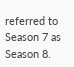referred to Season 7 as Season 8.